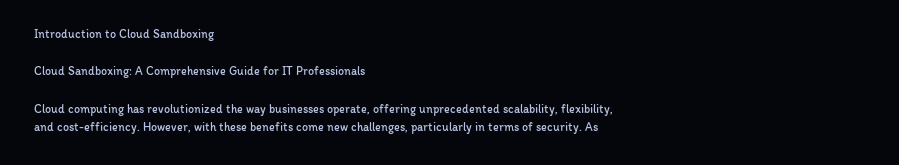Introduction to Cloud Sandboxing

Cloud Sandboxing: A Comprehensive Guide for IT Professionals

Cloud computing has revolutionized the way businesses operate, offering unprecedented scalability, flexibility, and cost-efficiency. However, with these benefits come new challenges, particularly in terms of security. As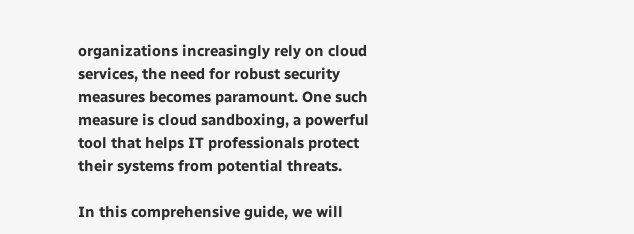organizations increasingly rely on cloud services, the need for robust security measures becomes paramount. One such measure is cloud sandboxing, a powerful tool that helps IT professionals protect their systems from potential threats.

In this comprehensive guide, we will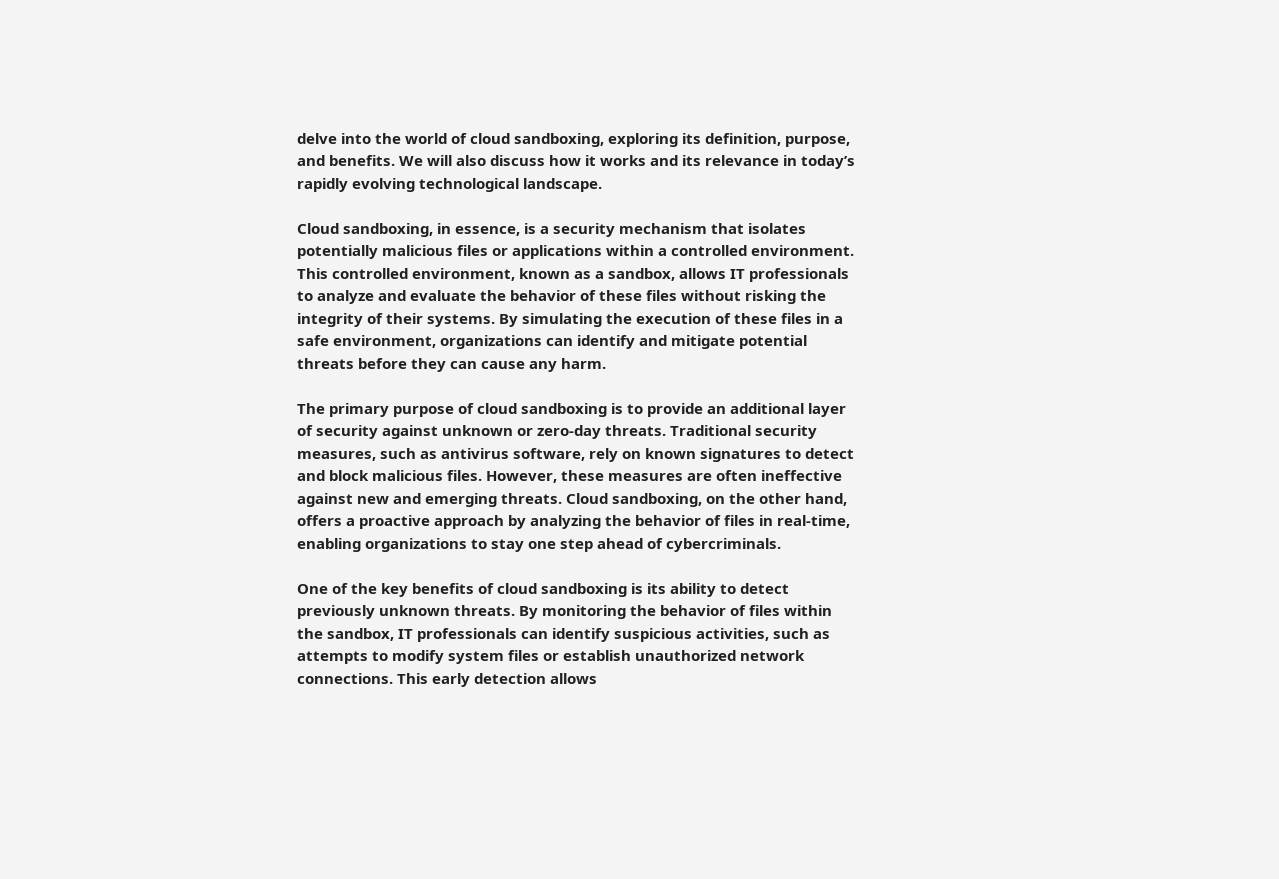delve into the world of cloud sandboxing, exploring its definition, purpose, and benefits. We will also discuss how it works and its relevance in today’s rapidly evolving technological landscape.

Cloud sandboxing, in essence, is a security mechanism that isolates potentially malicious files or applications within a controlled environment. This controlled environment, known as a sandbox, allows IT professionals to analyze and evaluate the behavior of these files without risking the integrity of their systems. By simulating the execution of these files in a safe environment, organizations can identify and mitigate potential threats before they can cause any harm.

The primary purpose of cloud sandboxing is to provide an additional layer of security against unknown or zero-day threats. Traditional security measures, such as antivirus software, rely on known signatures to detect and block malicious files. However, these measures are often ineffective against new and emerging threats. Cloud sandboxing, on the other hand, offers a proactive approach by analyzing the behavior of files in real-time, enabling organizations to stay one step ahead of cybercriminals.

One of the key benefits of cloud sandboxing is its ability to detect previously unknown threats. By monitoring the behavior of files within the sandbox, IT professionals can identify suspicious activities, such as attempts to modify system files or establish unauthorized network connections. This early detection allows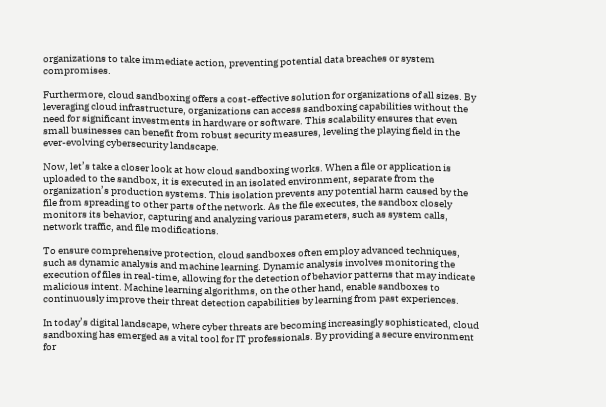organizations to take immediate action, preventing potential data breaches or system compromises.

Furthermore, cloud sandboxing offers a cost-effective solution for organizations of all sizes. By leveraging cloud infrastructure, organizations can access sandboxing capabilities without the need for significant investments in hardware or software. This scalability ensures that even small businesses can benefit from robust security measures, leveling the playing field in the ever-evolving cybersecurity landscape.

Now, let’s take a closer look at how cloud sandboxing works. When a file or application is uploaded to the sandbox, it is executed in an isolated environment, separate from the organization’s production systems. This isolation prevents any potential harm caused by the file from spreading to other parts of the network. As the file executes, the sandbox closely monitors its behavior, capturing and analyzing various parameters, such as system calls, network traffic, and file modifications.

To ensure comprehensive protection, cloud sandboxes often employ advanced techniques, such as dynamic analysis and machine learning. Dynamic analysis involves monitoring the execution of files in real-time, allowing for the detection of behavior patterns that may indicate malicious intent. Machine learning algorithms, on the other hand, enable sandboxes to continuously improve their threat detection capabilities by learning from past experiences.

In today’s digital landscape, where cyber threats are becoming increasingly sophisticated, cloud sandboxing has emerged as a vital tool for IT professionals. By providing a secure environment for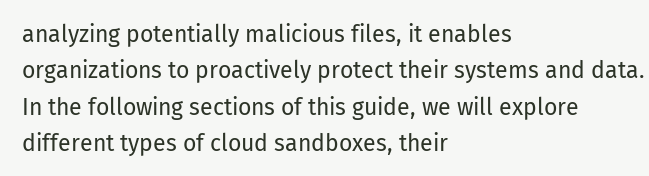analyzing potentially malicious files, it enables organizations to proactively protect their systems and data. In the following sections of this guide, we will explore different types of cloud sandboxes, their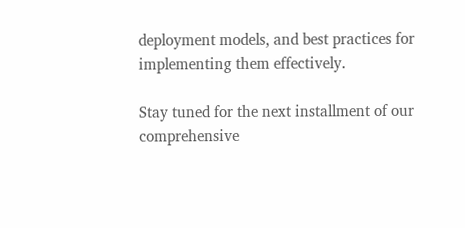deployment models, and best practices for implementing them effectively.

Stay tuned for the next installment of our comprehensive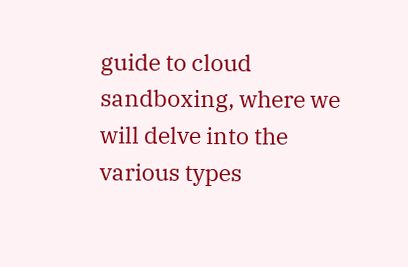guide to cloud sandboxing, where we will delve into the various types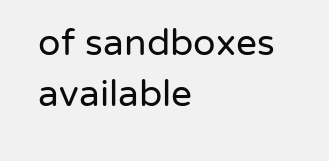of sandboxes available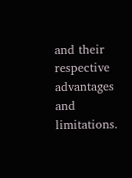and their respective advantages and limitations.